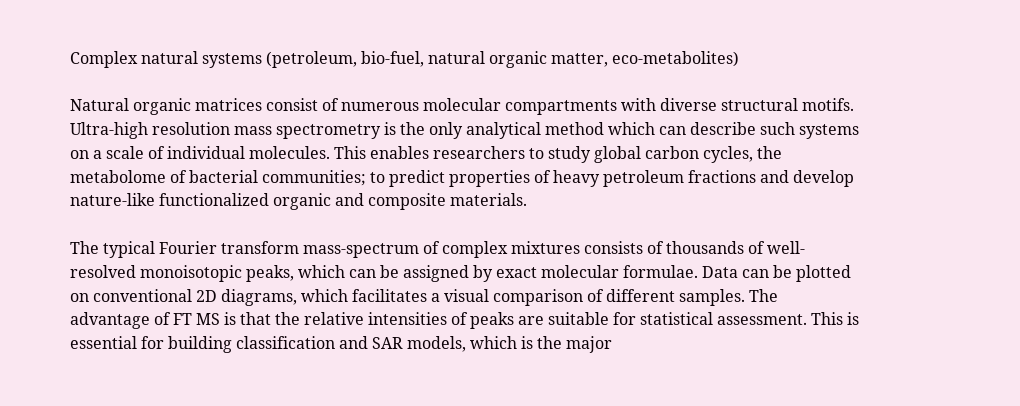Complex natural systems (petroleum, bio-fuel, natural organic matter, eco-metabolites)

Natural organic matrices consist of numerous molecular compartments with diverse structural motifs. Ultra-high resolution mass spectrometry is the only analytical method which can describe such systems on a scale of individual molecules. This enables researchers to study global carbon cycles, the metabolome of bacterial communities; to predict properties of heavy petroleum fractions and develop nature-like functionalized organic and composite materials.

The typical Fourier transform mass-spectrum of complex mixtures consists of thousands of well-resolved monoisotopic peaks, which can be assigned by exact molecular formulae. Data can be plotted on conventional 2D diagrams, which facilitates a visual comparison of different samples. The advantage of FT MS is that the relative intensities of peaks are suitable for statistical assessment. This is essential for building classification and SAR models, which is the major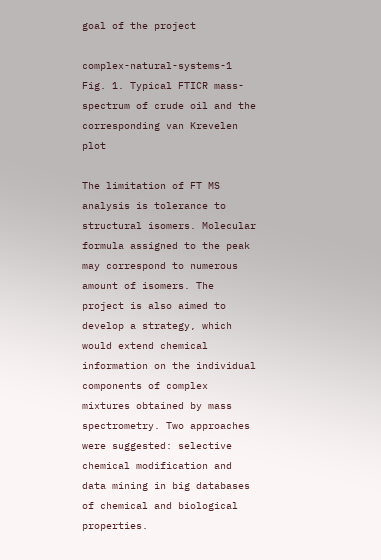goal of the project

complex-natural-systems-1  Fig. 1. Typical FTICR mass-spectrum of crude oil and the corresponding van Krevelen plot

The limitation of FT MS analysis is tolerance to structural isomers. Molecular formula assigned to the peak may correspond to numerous amount of isomers. The project is also aimed to develop a strategy, which would extend chemical information on the individual components of complex mixtures obtained by mass spectrometry. Two approaches were suggested: selective chemical modification and data mining in big databases of chemical and biological properties.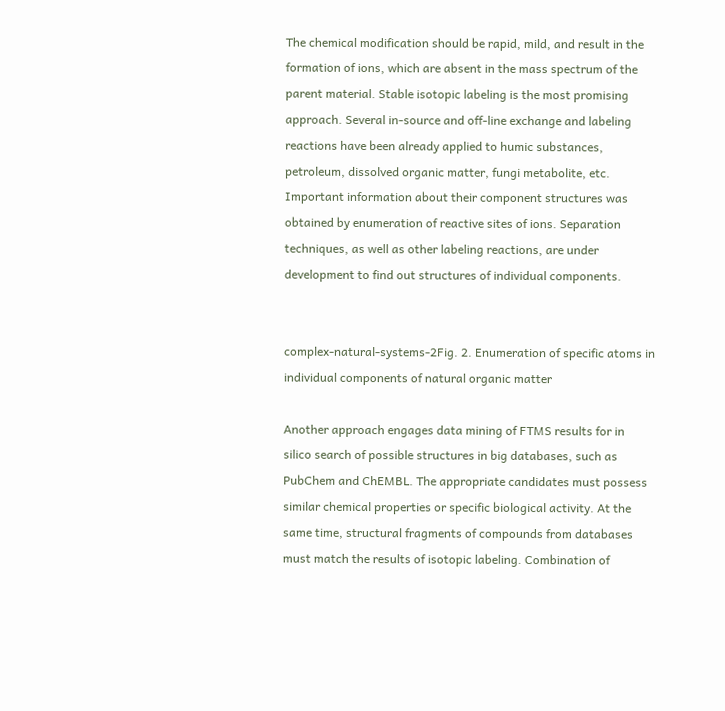The chemical modification should be rapid, mild, and result in the formation of ions, which are absent in the mass spectrum of the parent material. Stable isotopic labeling is the most promising approach. Several in-source and off-line exchange and labeling reactions have been already applied to humic substances, petroleum, dissolved organic matter, fungi metabolite, etc. Important information about their component structures was obtained by enumeration of reactive sites of ions. Separation techniques, as well as other labeling reactions, are under development to find out structures of individual components.


complex-natural-systems-2Fig. 2. Enumeration of specific atoms in individual components of natural organic matter

Another approach engages data mining of FTMS results for in silico search of possible structures in big databases, such as PubChem and ChEMBL. The appropriate candidates must possess similar chemical properties or specific biological activity. At the same time, structural fragments of compounds from databases must match the results of isotopic labeling. Combination of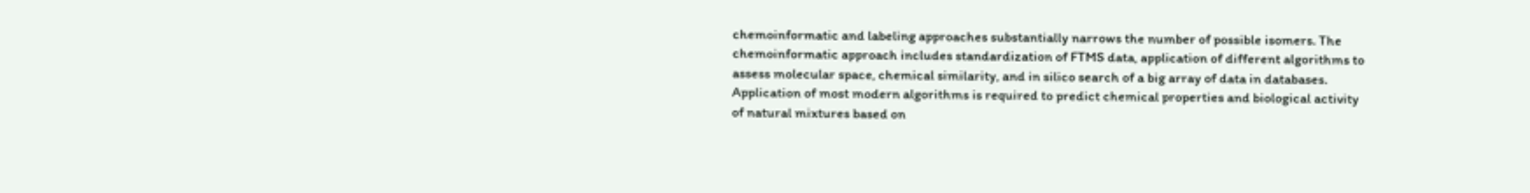chemoinformatic and labeling approaches substantially narrows the number of possible isomers. The chemoinformatic approach includes standardization of FTMS data, application of different algorithms to assess molecular space, chemical similarity, and in silico search of a big array of data in databases. Application of most modern algorithms is required to predict chemical properties and biological activity of natural mixtures based on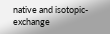native and isotopic-exchange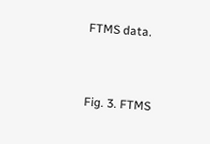FTMS data.


Fig. 3. FTMS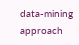data-mining approach